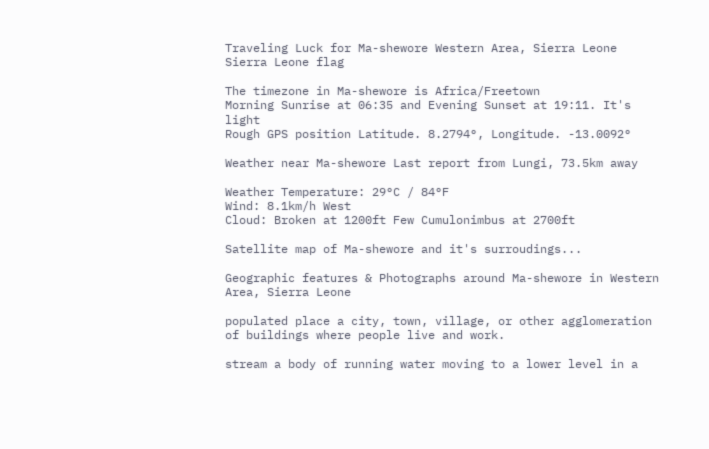Traveling Luck for Ma-shewore Western Area, Sierra Leone Sierra Leone flag

The timezone in Ma-shewore is Africa/Freetown
Morning Sunrise at 06:35 and Evening Sunset at 19:11. It's light
Rough GPS position Latitude. 8.2794°, Longitude. -13.0092°

Weather near Ma-shewore Last report from Lungi, 73.5km away

Weather Temperature: 29°C / 84°F
Wind: 8.1km/h West
Cloud: Broken at 1200ft Few Cumulonimbus at 2700ft

Satellite map of Ma-shewore and it's surroudings...

Geographic features & Photographs around Ma-shewore in Western Area, Sierra Leone

populated place a city, town, village, or other agglomeration of buildings where people live and work.

stream a body of running water moving to a lower level in a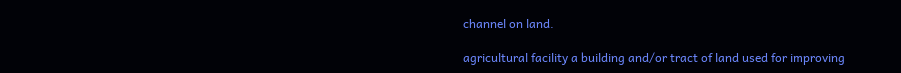channel on land.

agricultural facility a building and/or tract of land used for improving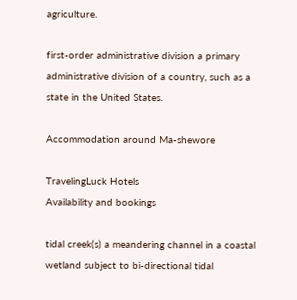agriculture.

first-order administrative division a primary administrative division of a country, such as a state in the United States.

Accommodation around Ma-shewore

TravelingLuck Hotels
Availability and bookings

tidal creek(s) a meandering channel in a coastal wetland subject to bi-directional tidal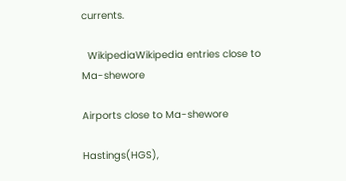currents.

  WikipediaWikipedia entries close to Ma-shewore

Airports close to Ma-shewore

Hastings(HGS),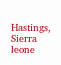Hastings, Sierra leone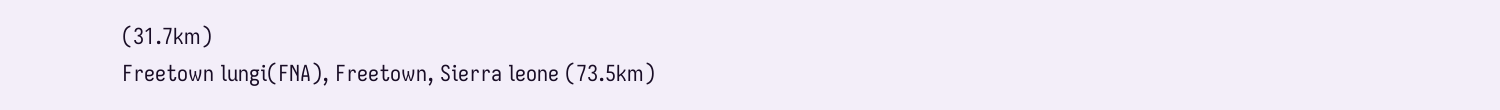(31.7km)
Freetown lungi(FNA), Freetown, Sierra leone (73.5km)